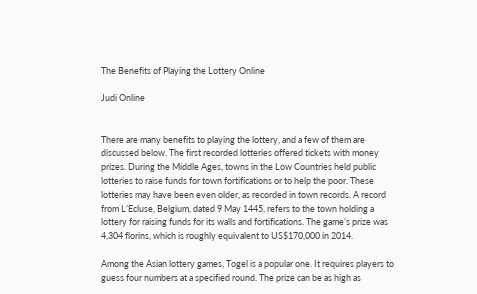The Benefits of Playing the Lottery Online

Judi Online


There are many benefits to playing the lottery, and a few of them are discussed below. The first recorded lotteries offered tickets with money prizes. During the Middle Ages, towns in the Low Countries held public lotteries to raise funds for town fortifications or to help the poor. These lotteries may have been even older, as recorded in town records. A record from L’Ecluse, Belgium, dated 9 May 1445, refers to the town holding a lottery for raising funds for its walls and fortifications. The game’s prize was 4,304 florins, which is roughly equivalent to US$170,000 in 2014.

Among the Asian lottery games, Togel is a popular one. It requires players to guess four numbers at a specified round. The prize can be as high as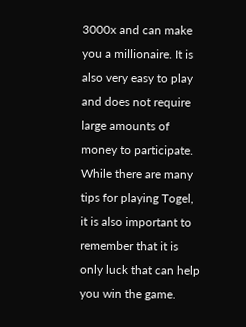3000x and can make you a millionaire. It is also very easy to play and does not require large amounts of money to participate. While there are many tips for playing Togel, it is also important to remember that it is only luck that can help you win the game.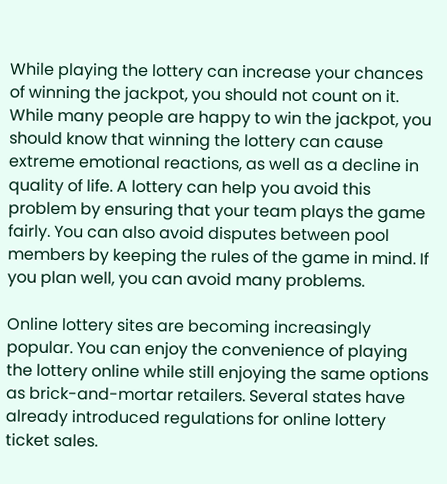While playing the lottery can increase your chances of winning the jackpot, you should not count on it. While many people are happy to win the jackpot, you should know that winning the lottery can cause extreme emotional reactions, as well as a decline in quality of life. A lottery can help you avoid this problem by ensuring that your team plays the game fairly. You can also avoid disputes between pool members by keeping the rules of the game in mind. If you plan well, you can avoid many problems.

Online lottery sites are becoming increasingly popular. You can enjoy the convenience of playing the lottery online while still enjoying the same options as brick-and-mortar retailers. Several states have already introduced regulations for online lottery ticket sales.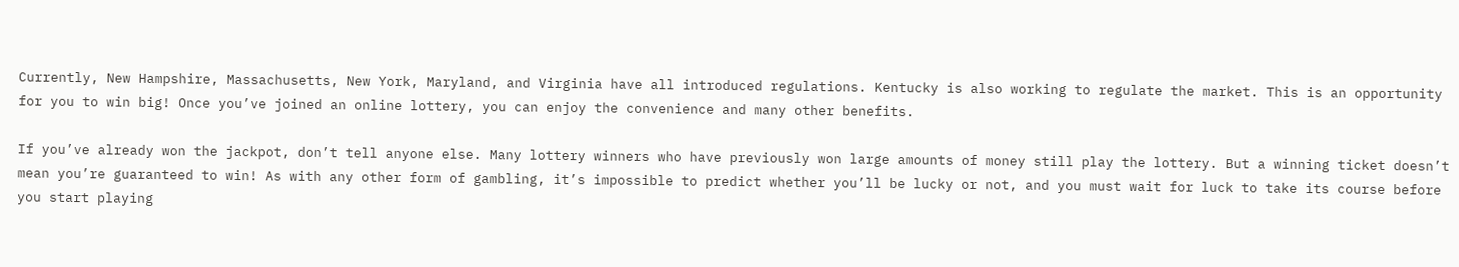Currently, New Hampshire, Massachusetts, New York, Maryland, and Virginia have all introduced regulations. Kentucky is also working to regulate the market. This is an opportunity for you to win big! Once you’ve joined an online lottery, you can enjoy the convenience and many other benefits.

If you’ve already won the jackpot, don’t tell anyone else. Many lottery winners who have previously won large amounts of money still play the lottery. But a winning ticket doesn’t mean you’re guaranteed to win! As with any other form of gambling, it’s impossible to predict whether you’ll be lucky or not, and you must wait for luck to take its course before you start playing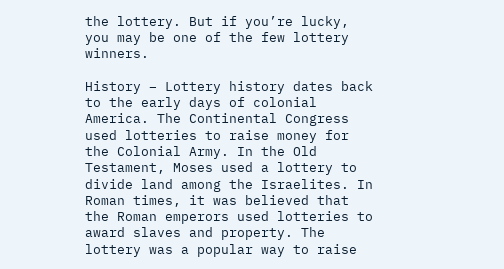the lottery. But if you’re lucky, you may be one of the few lottery winners.

History – Lottery history dates back to the early days of colonial America. The Continental Congress used lotteries to raise money for the Colonial Army. In the Old Testament, Moses used a lottery to divide land among the Israelites. In Roman times, it was believed that the Roman emperors used lotteries to award slaves and property. The lottery was a popular way to raise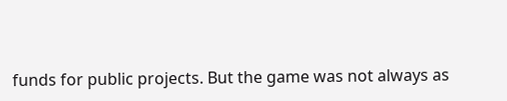funds for public projects. But the game was not always as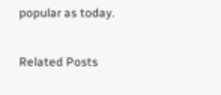popular as today.

Related Posts